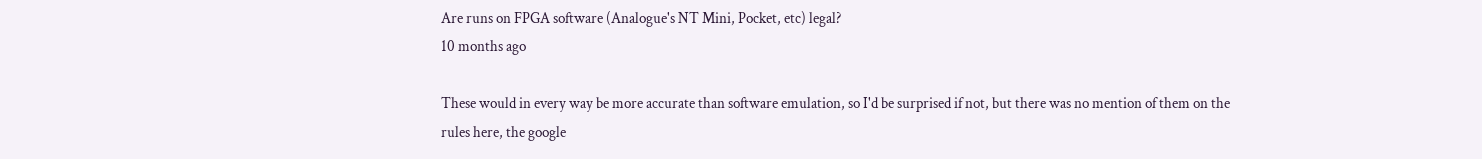Are runs on FPGA software (Analogue's NT Mini, Pocket, etc) legal?
10 months ago

These would in every way be more accurate than software emulation, so I'd be surprised if not, but there was no mention of them on the rules here, the google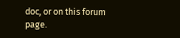doc, or on this forum page.